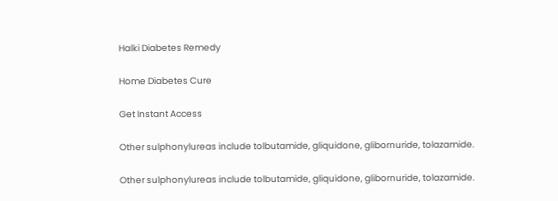Halki Diabetes Remedy

Home Diabetes Cure

Get Instant Access

Other sulphonylureas include tolbutamide, gliquidone, glibornuride, tolazamide.

Other sulphonylureas include tolbutamide, gliquidone, glibornuride, tolazamide.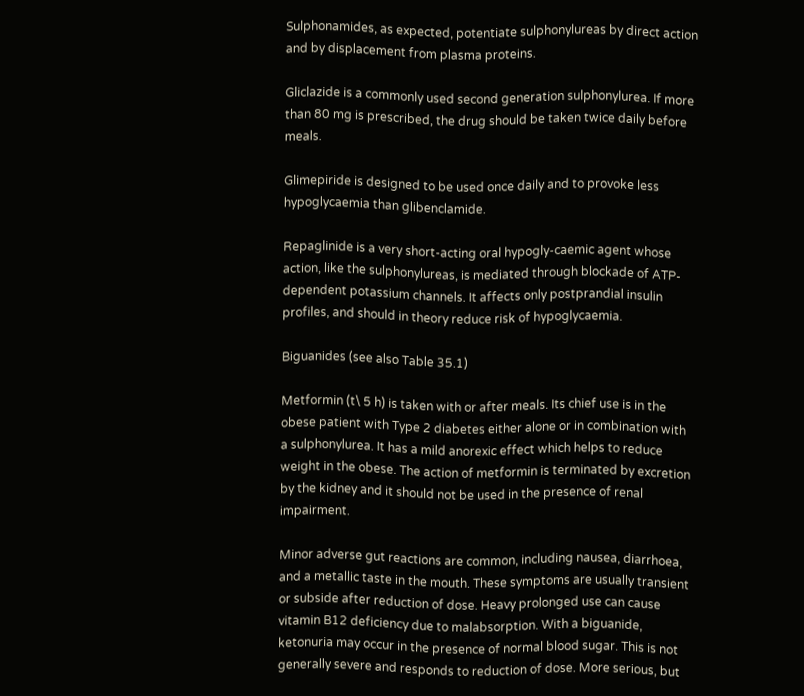Sulphonamides, as expected, potentiate sulphonylureas by direct action and by displacement from plasma proteins.

Gliclazide is a commonly used second generation sulphonylurea. If more than 80 mg is prescribed, the drug should be taken twice daily before meals.

Glimepiride is designed to be used once daily and to provoke less hypoglycaemia than glibenclamide.

Repaglinide is a very short-acting oral hypogly-caemic agent whose action, like the sulphonylureas, is mediated through blockade of ATP-dependent potassium channels. It affects only postprandial insulin profiles, and should in theory reduce risk of hypoglycaemia.

Biguanides (see also Table 35.1)

Metformin (t\ 5 h) is taken with or after meals. Its chief use is in the obese patient with Type 2 diabetes either alone or in combination with a sulphonylurea. It has a mild anorexic effect which helps to reduce weight in the obese. The action of metformin is terminated by excretion by the kidney and it should not be used in the presence of renal impairment.

Minor adverse gut reactions are common, including nausea, diarrhoea, and a metallic taste in the mouth. These symptoms are usually transient or subside after reduction of dose. Heavy prolonged use can cause vitamin B12 deficiency due to malabsorption. With a biguanide, ketonuria may occur in the presence of normal blood sugar. This is not generally severe and responds to reduction of dose. More serious, but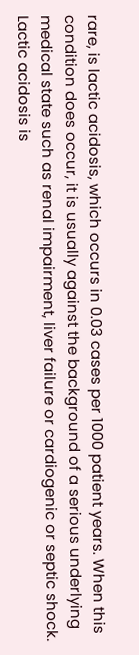rare, is lactic acidosis, which occurs in 0.03 cases per 1000 patient years. When this condition does occur, it is usually against the background of a serious underlying medical state such as renal impairment, liver failure or cardiogenic or septic shock. Lactic acidosis is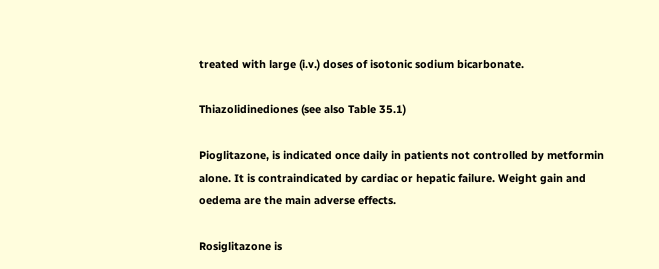treated with large (i.v.) doses of isotonic sodium bicarbonate.

Thiazolidinediones (see also Table 35.1)

Pioglitazone, is indicated once daily in patients not controlled by metformin alone. It is contraindicated by cardiac or hepatic failure. Weight gain and oedema are the main adverse effects.

Rosiglitazone is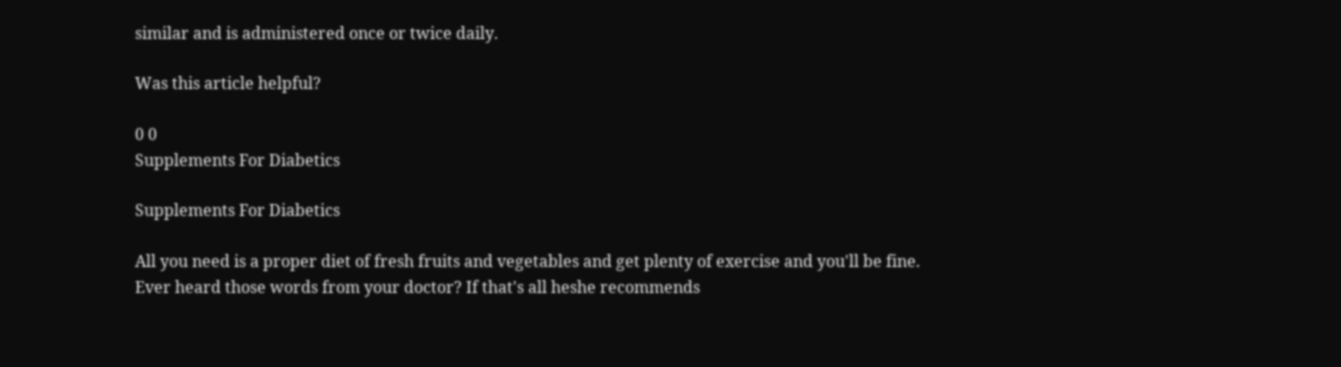similar and is administered once or twice daily.

Was this article helpful?

0 0
Supplements For Diabetics

Supplements For Diabetics

All you need is a proper diet of fresh fruits and vegetables and get plenty of exercise and you'll be fine. Ever heard those words from your doctor? If that's all heshe recommends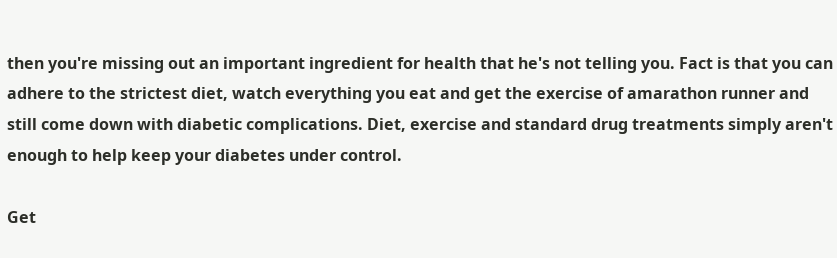then you're missing out an important ingredient for health that he's not telling you. Fact is that you can adhere to the strictest diet, watch everything you eat and get the exercise of amarathon runner and still come down with diabetic complications. Diet, exercise and standard drug treatments simply aren't enough to help keep your diabetes under control.

Get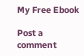My Free Ebook

Post a comment